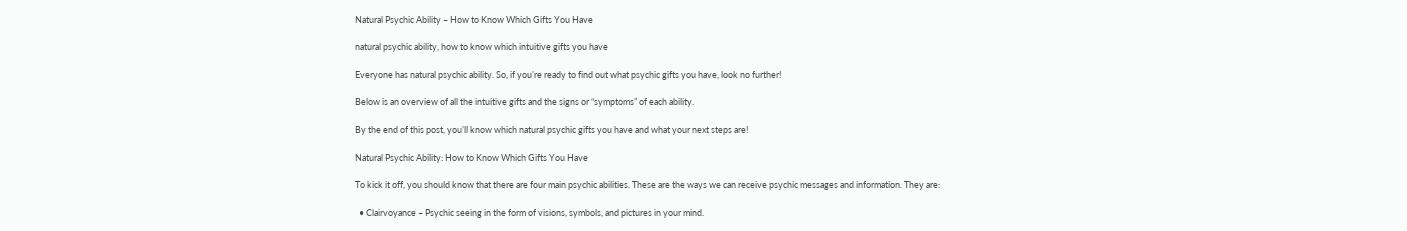Natural Psychic Ability – How to Know Which Gifts You Have

natural psychic ability, how to know which intuitive gifts you have

Everyone has natural psychic ability. So, if you’re ready to find out what psychic gifts you have, look no further!

Below is an overview of all the intuitive gifts and the signs or “symptoms” of each ability.

By the end of this post, you’ll know which natural psychic gifts you have and what your next steps are!

Natural Psychic Ability: How to Know Which Gifts You Have

To kick it off, you should know that there are four main psychic abilities. These are the ways we can receive psychic messages and information. They are:

  • Clairvoyance – Psychic seeing in the form of visions, symbols, and pictures in your mind.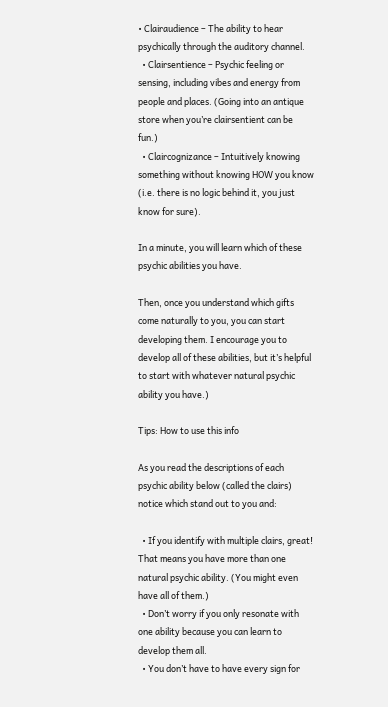• Clairaudience – The ability to hear psychically through the auditory channel.
  • Clairsentience – Psychic feeling or sensing, including vibes and energy from people and places. (Going into an antique store when you’re clairsentient can be fun.)
  • Claircognizance – Intuitively knowing something without knowing HOW you know (i.e. there is no logic behind it, you just know for sure).

In a minute, you will learn which of these psychic abilities you have.

Then, once you understand which gifts come naturally to you, you can start developing them. I encourage you to develop all of these abilities, but it’s helpful to start with whatever natural psychic ability you have.)

Tips: How to use this info

As you read the descriptions of each psychic ability below (called the clairs) notice which stand out to you and:

  • If you identify with multiple clairs, great! That means you have more than one natural psychic ability. (You might even have all of them.)
  • Don’t worry if you only resonate with one ability because you can learn to develop them all.
  • You don’t have to have every sign for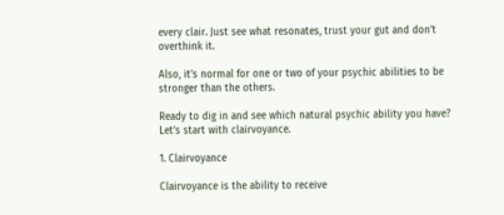every clair. Just see what resonates, trust your gut and don’t overthink it.

Also, it’s normal for one or two of your psychic abilities to be stronger than the others.

Ready to dig in and see which natural psychic ability you have? Let’s start with clairvoyance.

1. Clairvoyance

Clairvoyance is the ability to receive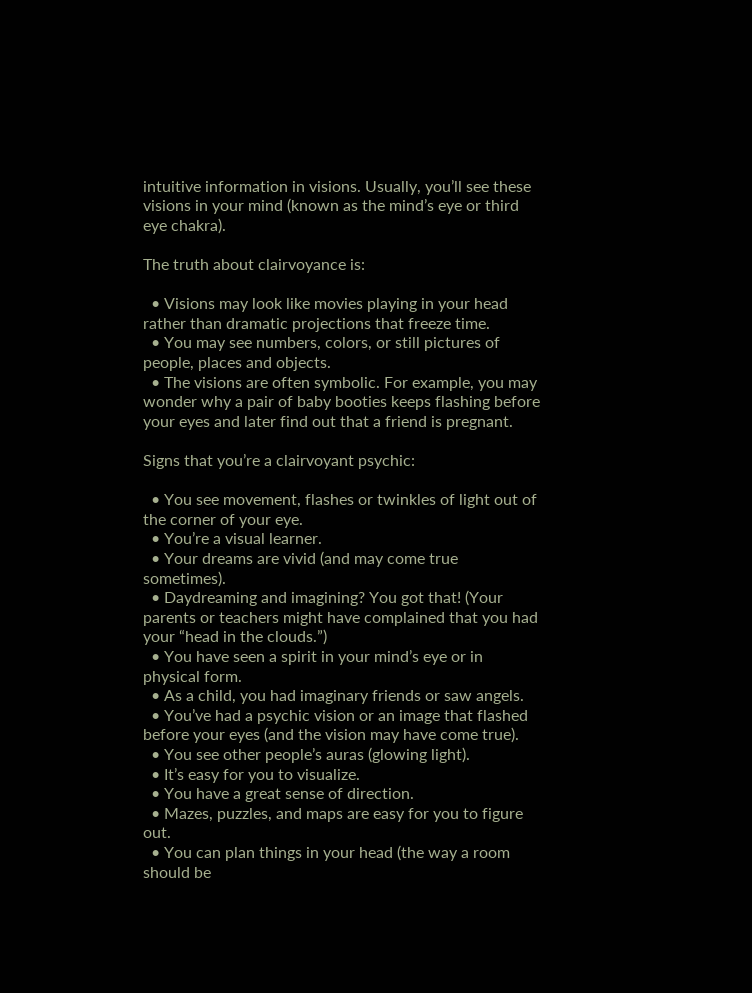intuitive information in visions. Usually, you’ll see these visions in your mind (known as the mind’s eye or third eye chakra).

The truth about clairvoyance is:

  • Visions may look like movies playing in your head rather than dramatic projections that freeze time.
  • You may see numbers, colors, or still pictures of people, places and objects.
  • The visions are often symbolic. For example, you may wonder why a pair of baby booties keeps flashing before your eyes and later find out that a friend is pregnant.

Signs that you’re a clairvoyant psychic:

  • You see movement, flashes or twinkles of light out of the corner of your eye.
  • You’re a visual learner.
  • Your dreams are vivid (and may come true sometimes).
  • Daydreaming and imagining? You got that! (Your parents or teachers might have complained that you had your “head in the clouds.”)
  • You have seen a spirit in your mind’s eye or in physical form.
  • As a child, you had imaginary friends or saw angels.
  • You’ve had a psychic vision or an image that flashed before your eyes (and the vision may have come true).
  • You see other people’s auras (glowing light).
  • It’s easy for you to visualize.
  • You have a great sense of direction.
  • Mazes, puzzles, and maps are easy for you to figure out.
  • You can plan things in your head (the way a room should be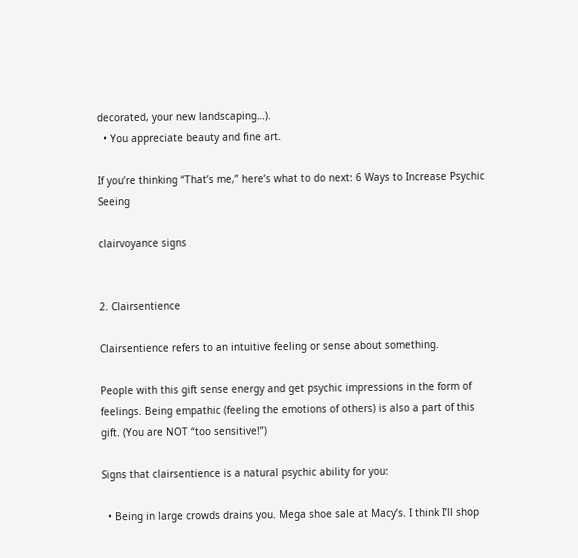decorated, your new landscaping…).
  • You appreciate beauty and fine art.

If you’re thinking “That’s me,” here’s what to do next: 6 Ways to Increase Psychic Seeing

clairvoyance signs


2. Clairsentience

Clairsentience refers to an intuitive feeling or sense about something.

People with this gift sense energy and get psychic impressions in the form of feelings. Being empathic (feeling the emotions of others) is also a part of this gift. (You are NOT “too sensitive!”)

Signs that clairsentience is a natural psychic ability for you:

  • Being in large crowds drains you. Mega shoe sale at Macy’s. I think I’ll shop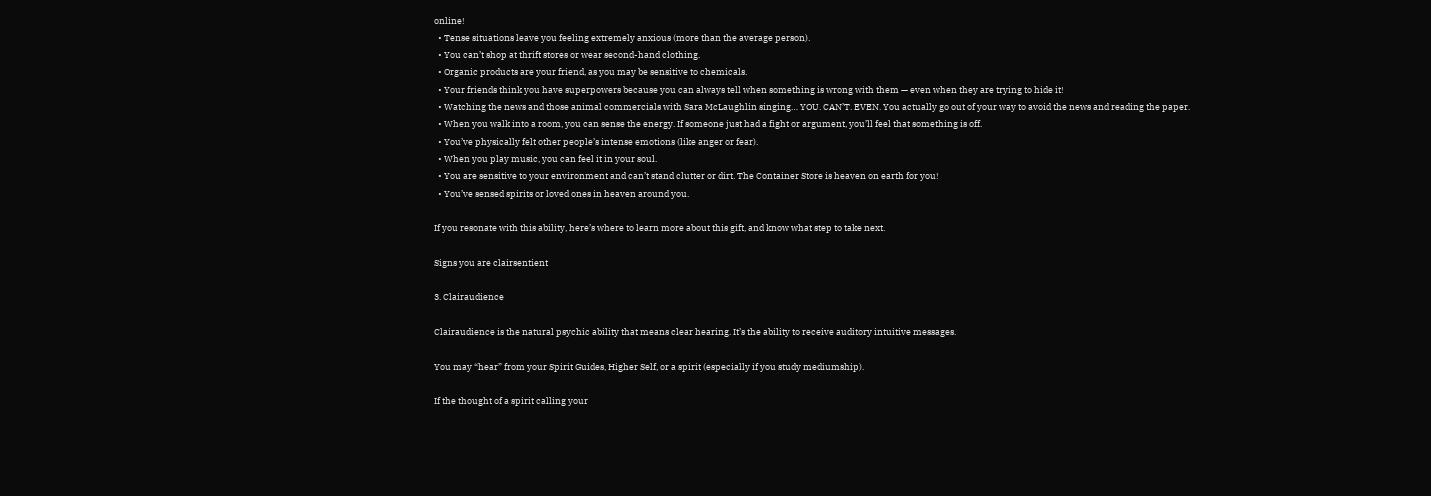online!
  • Tense situations leave you feeling extremely anxious (more than the average person).
  • You can’t shop at thrift stores or wear second-hand clothing.
  • Organic products are your friend, as you may be sensitive to chemicals.
  • Your friends think you have superpowers because you can always tell when something is wrong with them — even when they are trying to hide it!
  • Watching the news and those animal commercials with Sara McLaughlin singing… YOU. CAN’T. EVEN. You actually go out of your way to avoid the news and reading the paper.
  • When you walk into a room, you can sense the energy. If someone just had a fight or argument, you’ll feel that something is off.
  • You’ve physically felt other people’s intense emotions (like anger or fear).
  • When you play music, you can feel it in your soul.
  • You are sensitive to your environment and can’t stand clutter or dirt. The Container Store is heaven on earth for you!
  • You’ve sensed spirits or loved ones in heaven around you.

If you resonate with this ability, here’s where to learn more about this gift, and know what step to take next.

Signs you are clairsentient

3. Clairaudience

Clairaudience is the natural psychic ability that means clear hearing. It’s the ability to receive auditory intuitive messages.

You may “hear” from your Spirit Guides, Higher Self, or a spirit (especially if you study mediumship).

If the thought of a spirit calling your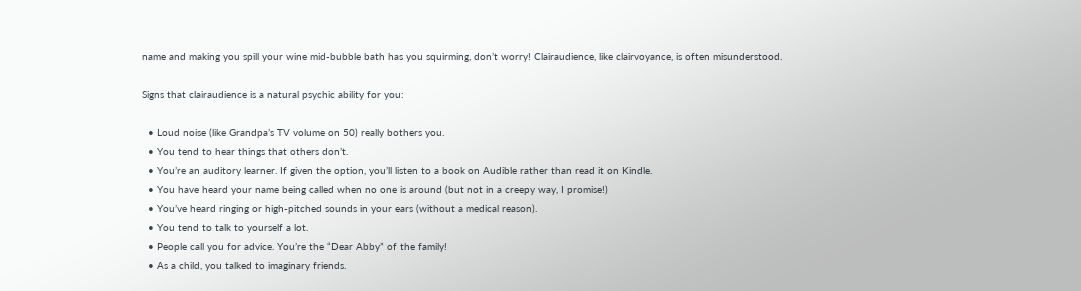name and making you spill your wine mid-bubble bath has you squirming, don’t worry! Clairaudience, like clairvoyance, is often misunderstood.

Signs that clairaudience is a natural psychic ability for you:

  • Loud noise (like Grandpa’s TV volume on 50) really bothers you.
  • You tend to hear things that others don’t.
  • You’re an auditory learner. If given the option, you’ll listen to a book on Audible rather than read it on Kindle.
  • You have heard your name being called when no one is around (but not in a creepy way, I promise!)
  • You’ve heard ringing or high-pitched sounds in your ears (without a medical reason).
  • You tend to talk to yourself a lot.
  • People call you for advice. You’re the “Dear Abby” of the family!
  • As a child, you talked to imaginary friends.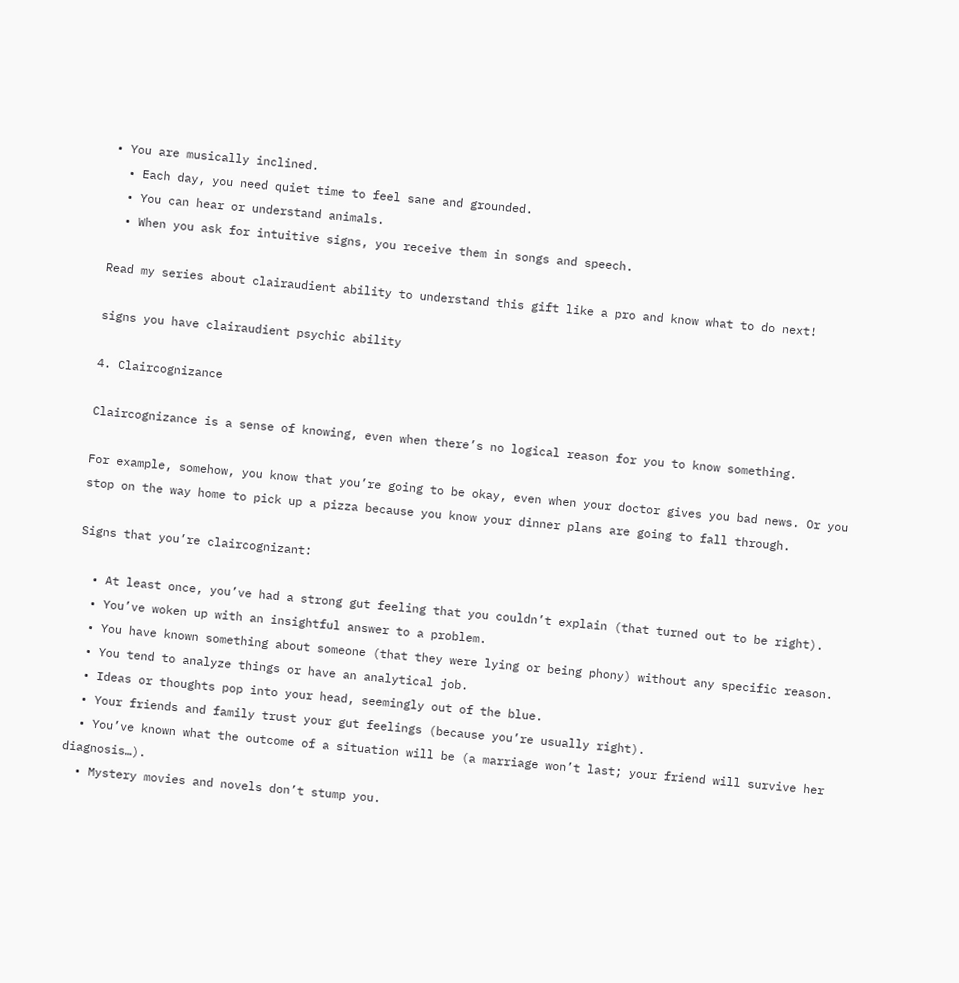• You are musically inclined.
  • Each day, you need quiet time to feel sane and grounded.
  • You can hear or understand animals.
  • When you ask for intuitive signs, you receive them in songs and speech.

Read my series about clairaudient ability to understand this gift like a pro and know what to do next!

signs you have clairaudient psychic ability

4. Claircognizance

Claircognizance is a sense of knowing, even when there’s no logical reason for you to know something.

For example, somehow, you know that you’re going to be okay, even when your doctor gives you bad news. Or you stop on the way home to pick up a pizza because you know your dinner plans are going to fall through.

Signs that you’re claircognizant:

  • At least once, you’ve had a strong gut feeling that you couldn’t explain (that turned out to be right).
  • You’ve woken up with an insightful answer to a problem.
  • You have known something about someone (that they were lying or being phony) without any specific reason.
  • You tend to analyze things or have an analytical job.
  • Ideas or thoughts pop into your head, seemingly out of the blue.
  • Your friends and family trust your gut feelings (because you’re usually right).
  • You’ve known what the outcome of a situation will be (a marriage won’t last; your friend will survive her diagnosis…).
  • Mystery movies and novels don’t stump you.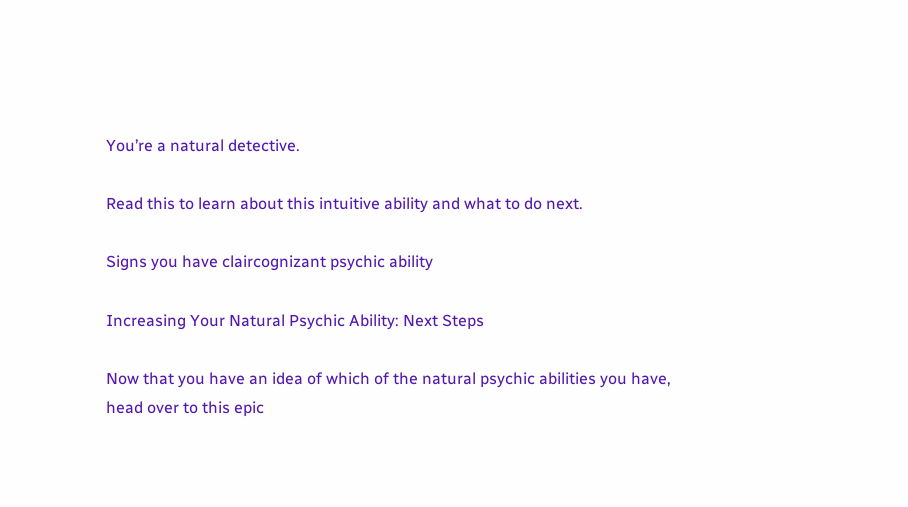You’re a natural detective.

Read this to learn about this intuitive ability and what to do next.

Signs you have claircognizant psychic ability

Increasing Your Natural Psychic Ability: Next Steps

Now that you have an idea of which of the natural psychic abilities you have, head over to this epic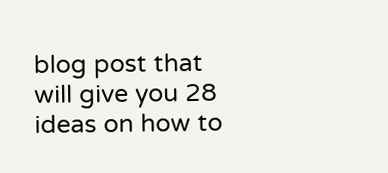blog post that will give you 28 ideas on how to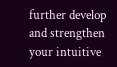further develop and strengthen your intuitive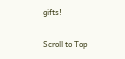gifts!

Scroll to Top